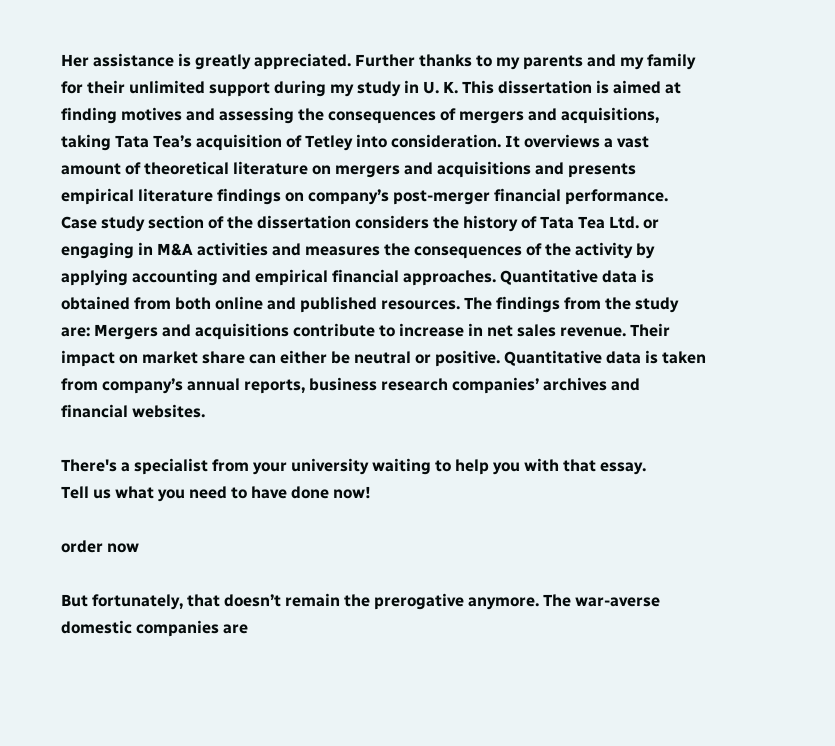Her assistance is greatly appreciated. Further thanks to my parents and my family for their unlimited support during my study in U. K. This dissertation is aimed at finding motives and assessing the consequences of mergers and acquisitions, taking Tata Tea’s acquisition of Tetley into consideration. It overviews a vast amount of theoretical literature on mergers and acquisitions and presents empirical literature findings on company’s post-merger financial performance. Case study section of the dissertation considers the history of Tata Tea Ltd. or engaging in M&A activities and measures the consequences of the activity by applying accounting and empirical financial approaches. Quantitative data is obtained from both online and published resources. The findings from the study are: Mergers and acquisitions contribute to increase in net sales revenue. Their impact on market share can either be neutral or positive. Quantitative data is taken from company’s annual reports, business research companies’ archives and financial websites.

There's a specialist from your university waiting to help you with that essay.
Tell us what you need to have done now!

order now

But fortunately, that doesn’t remain the prerogative anymore. The war-averse domestic companies are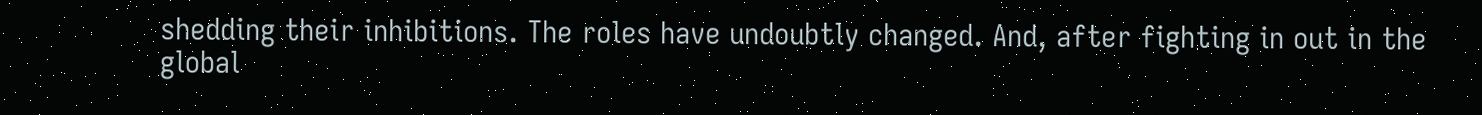shedding their inhibitions. The roles have undoubtly changed. And, after fighting in out in the global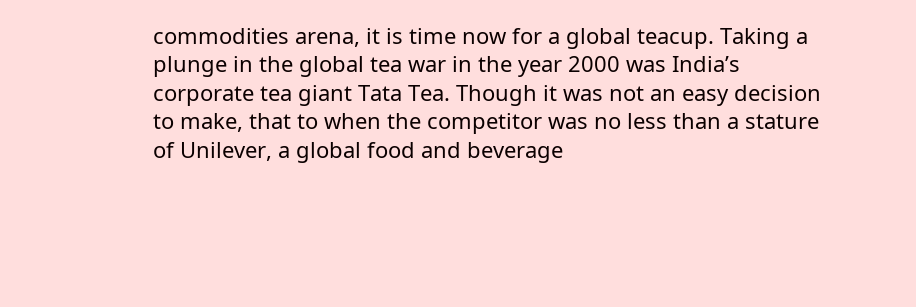commodities arena, it is time now for a global teacup. Taking a plunge in the global tea war in the year 2000 was India’s corporate tea giant Tata Tea. Though it was not an easy decision to make, that to when the competitor was no less than a stature of Unilever, a global food and beverage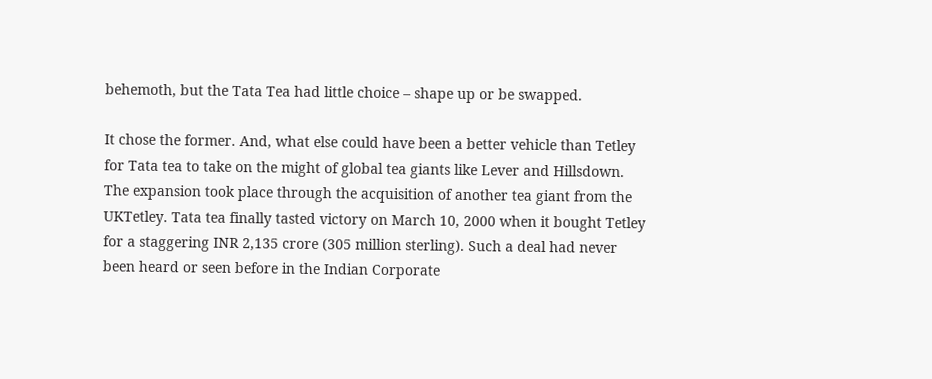behemoth, but the Tata Tea had little choice – shape up or be swapped.

It chose the former. And, what else could have been a better vehicle than Tetley for Tata tea to take on the might of global tea giants like Lever and Hillsdown. The expansion took place through the acquisition of another tea giant from the UKTetley. Tata tea finally tasted victory on March 10, 2000 when it bought Tetley for a staggering INR 2,135 crore (305 million sterling). Such a deal had never been heard or seen before in the Indian Corporate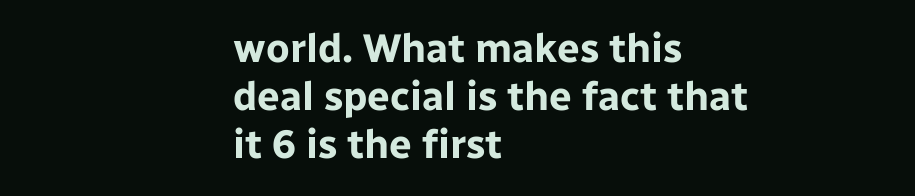world. What makes this deal special is the fact that it 6 is the first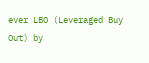ever LBO (Leveraged Buy Out) by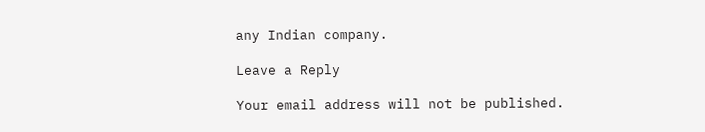any Indian company.

Leave a Reply

Your email address will not be published.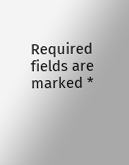Required fields are marked *